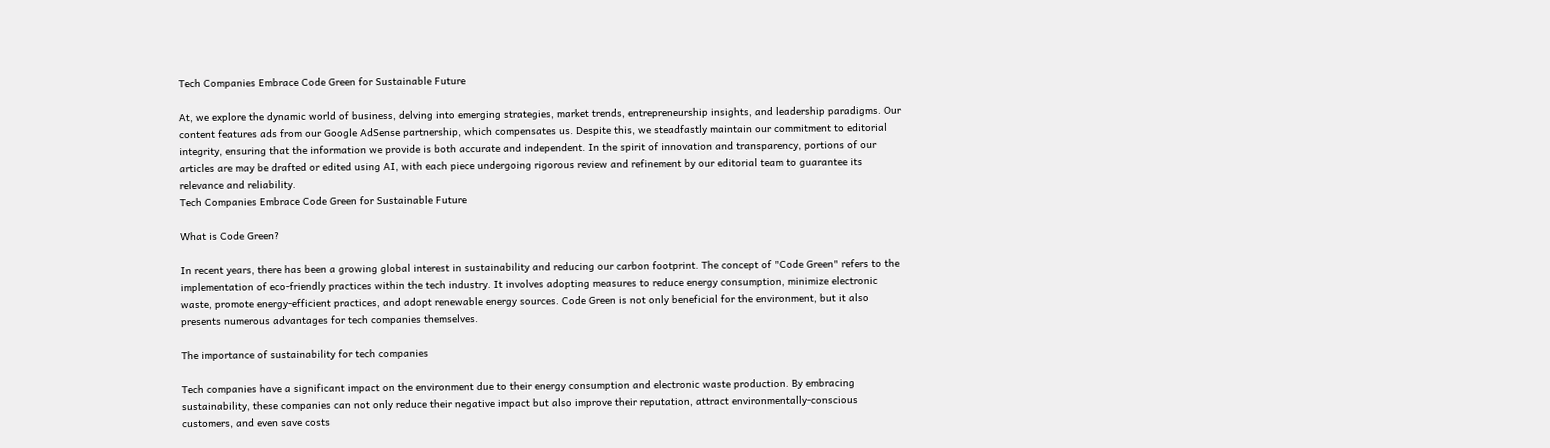Tech Companies Embrace Code Green for Sustainable Future

At, we explore the dynamic world of business, delving into emerging strategies, market trends, entrepreneurship insights, and leadership paradigms. Our content features ads from our Google AdSense partnership, which compensates us. Despite this, we steadfastly maintain our commitment to editorial integrity, ensuring that the information we provide is both accurate and independent. In the spirit of innovation and transparency, portions of our articles are may be drafted or edited using AI, with each piece undergoing rigorous review and refinement by our editorial team to guarantee its relevance and reliability.
Tech Companies Embrace Code Green for Sustainable Future

What is Code Green?

In recent years, there has been a growing global interest in sustainability and reducing our carbon footprint. The concept of "Code Green" refers to the implementation of eco-friendly practices within the tech industry. It involves adopting measures to reduce energy consumption, minimize electronic waste, promote energy-efficient practices, and adopt renewable energy sources. Code Green is not only beneficial for the environment, but it also presents numerous advantages for tech companies themselves.

The importance of sustainability for tech companies

Tech companies have a significant impact on the environment due to their energy consumption and electronic waste production. By embracing sustainability, these companies can not only reduce their negative impact but also improve their reputation, attract environmentally-conscious customers, and even save costs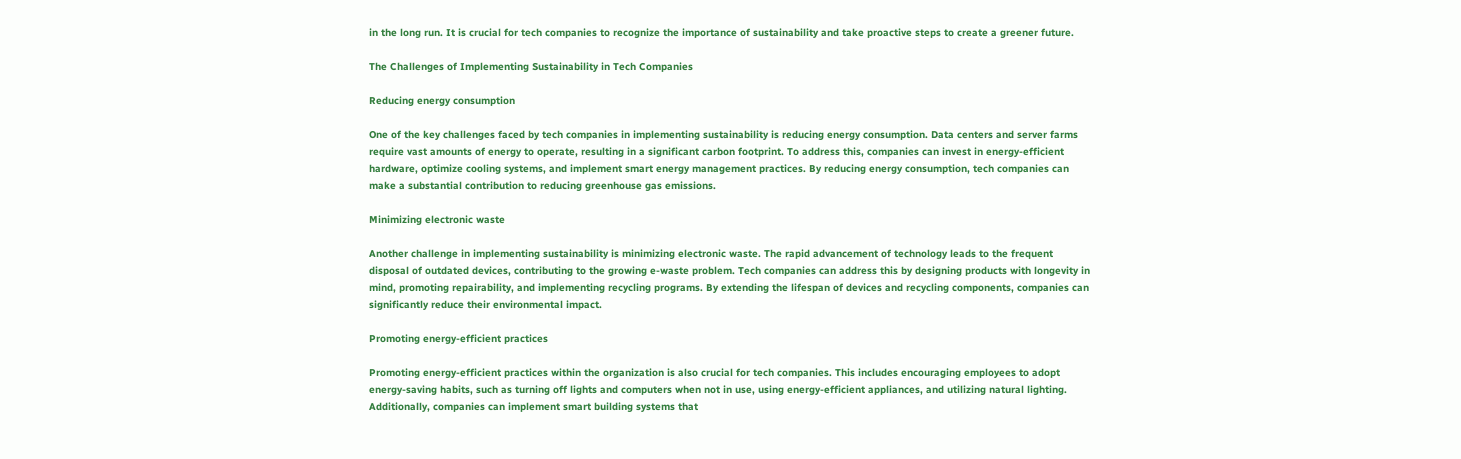in the long run. It is crucial for tech companies to recognize the importance of sustainability and take proactive steps to create a greener future.

The Challenges of Implementing Sustainability in Tech Companies

Reducing energy consumption

One of the key challenges faced by tech companies in implementing sustainability is reducing energy consumption. Data centers and server farms require vast amounts of energy to operate, resulting in a significant carbon footprint. To address this, companies can invest in energy-efficient hardware, optimize cooling systems, and implement smart energy management practices. By reducing energy consumption, tech companies can make a substantial contribution to reducing greenhouse gas emissions.

Minimizing electronic waste

Another challenge in implementing sustainability is minimizing electronic waste. The rapid advancement of technology leads to the frequent disposal of outdated devices, contributing to the growing e-waste problem. Tech companies can address this by designing products with longevity in mind, promoting repairability, and implementing recycling programs. By extending the lifespan of devices and recycling components, companies can significantly reduce their environmental impact.

Promoting energy-efficient practices

Promoting energy-efficient practices within the organization is also crucial for tech companies. This includes encouraging employees to adopt energy-saving habits, such as turning off lights and computers when not in use, using energy-efficient appliances, and utilizing natural lighting. Additionally, companies can implement smart building systems that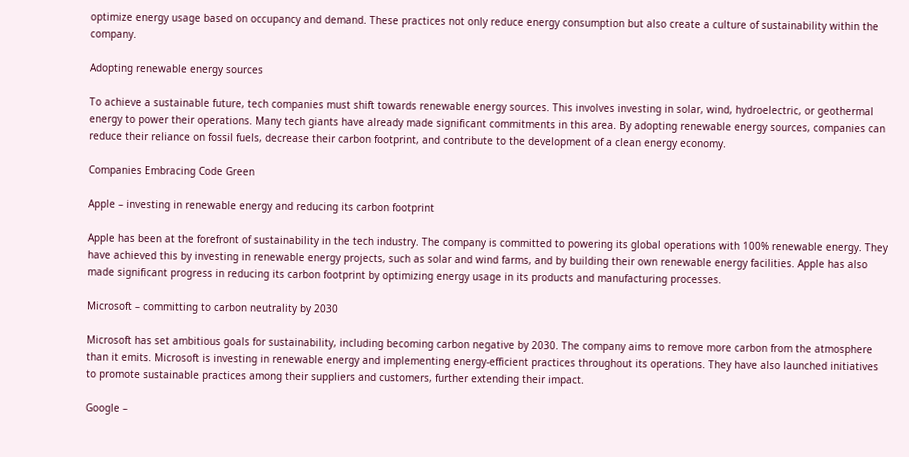optimize energy usage based on occupancy and demand. These practices not only reduce energy consumption but also create a culture of sustainability within the company.

Adopting renewable energy sources

To achieve a sustainable future, tech companies must shift towards renewable energy sources. This involves investing in solar, wind, hydroelectric, or geothermal energy to power their operations. Many tech giants have already made significant commitments in this area. By adopting renewable energy sources, companies can reduce their reliance on fossil fuels, decrease their carbon footprint, and contribute to the development of a clean energy economy.

Companies Embracing Code Green

Apple – investing in renewable energy and reducing its carbon footprint

Apple has been at the forefront of sustainability in the tech industry. The company is committed to powering its global operations with 100% renewable energy. They have achieved this by investing in renewable energy projects, such as solar and wind farms, and by building their own renewable energy facilities. Apple has also made significant progress in reducing its carbon footprint by optimizing energy usage in its products and manufacturing processes.

Microsoft – committing to carbon neutrality by 2030

Microsoft has set ambitious goals for sustainability, including becoming carbon negative by 2030. The company aims to remove more carbon from the atmosphere than it emits. Microsoft is investing in renewable energy and implementing energy-efficient practices throughout its operations. They have also launched initiatives to promote sustainable practices among their suppliers and customers, further extending their impact.

Google –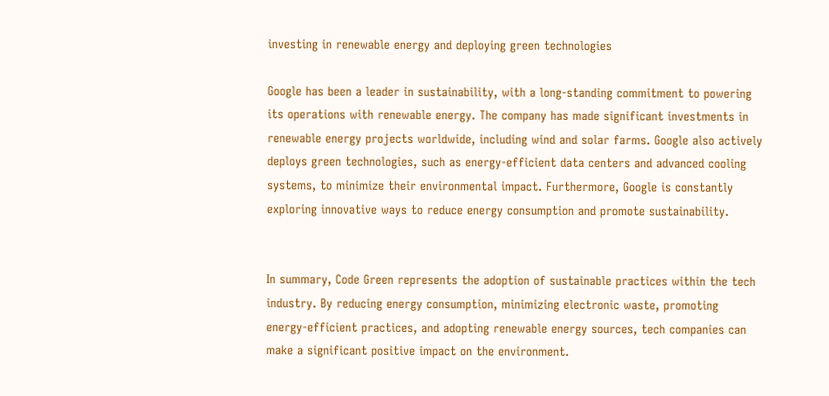investing in renewable energy and deploying green technologies

Google has been a leader in sustainability, with a long-standing commitment to powering its operations with renewable energy. The company has made significant investments in renewable energy projects worldwide, including wind and solar farms. Google also actively deploys green technologies, such as energy-efficient data centers and advanced cooling systems, to minimize their environmental impact. Furthermore, Google is constantly exploring innovative ways to reduce energy consumption and promote sustainability.


In summary, Code Green represents the adoption of sustainable practices within the tech industry. By reducing energy consumption, minimizing electronic waste, promoting energy-efficient practices, and adopting renewable energy sources, tech companies can make a significant positive impact on the environment.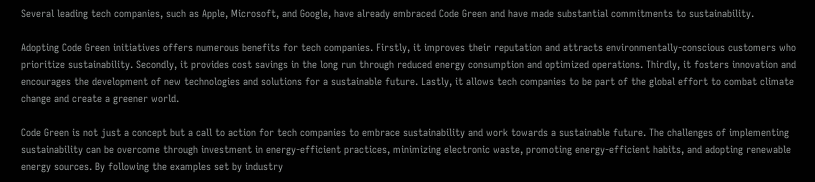Several leading tech companies, such as Apple, Microsoft, and Google, have already embraced Code Green and have made substantial commitments to sustainability.

Adopting Code Green initiatives offers numerous benefits for tech companies. Firstly, it improves their reputation and attracts environmentally-conscious customers who prioritize sustainability. Secondly, it provides cost savings in the long run through reduced energy consumption and optimized operations. Thirdly, it fosters innovation and encourages the development of new technologies and solutions for a sustainable future. Lastly, it allows tech companies to be part of the global effort to combat climate change and create a greener world.

Code Green is not just a concept but a call to action for tech companies to embrace sustainability and work towards a sustainable future. The challenges of implementing sustainability can be overcome through investment in energy-efficient practices, minimizing electronic waste, promoting energy-efficient habits, and adopting renewable energy sources. By following the examples set by industry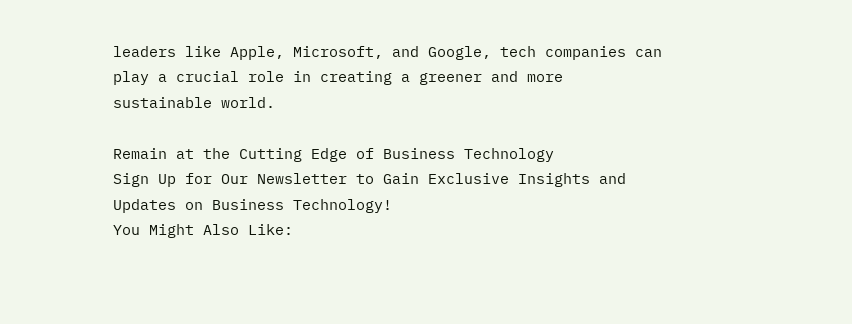leaders like Apple, Microsoft, and Google, tech companies can play a crucial role in creating a greener and more sustainable world.

Remain at the Cutting Edge of Business Technology
Sign Up for Our Newsletter to Gain Exclusive Insights and Updates on Business Technology!
You Might Also Like: